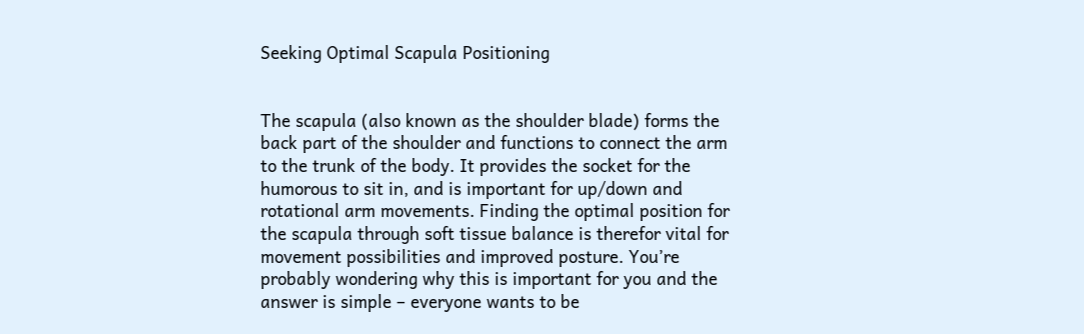Seeking Optimal Scapula Positioning


The scapula (also known as the shoulder blade) forms the back part of the shoulder and functions to connect the arm to the trunk of the body. It provides the socket for the humorous to sit in, and is important for up/down and rotational arm movements. Finding the optimal position for the scapula through soft tissue balance is therefor vital for movement possibilities and improved posture. You’re probably wondering why this is important for you and the answer is simple – everyone wants to be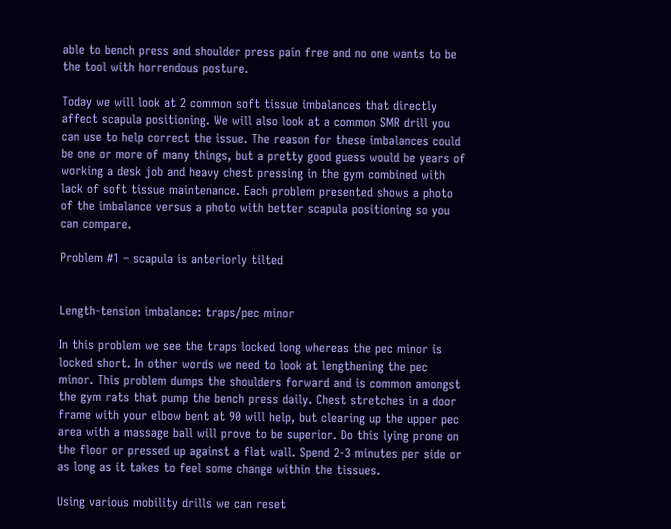able to bench press and shoulder press pain free and no one wants to be the tool with horrendous posture.

Today we will look at 2 common soft tissue imbalances that directly affect scapula positioning. We will also look at a common SMR drill you can use to help correct the issue. The reason for these imbalances could be one or more of many things, but a pretty good guess would be years of working a desk job and heavy chest pressing in the gym combined with lack of soft tissue maintenance. Each problem presented shows a photo of the imbalance versus a photo with better scapula positioning so you can compare.

Problem #1 – scapula is anteriorly tilted


Length-tension imbalance: traps/pec minor

In this problem we see the traps locked long whereas the pec minor is locked short. In other words we need to look at lengthening the pec minor. This problem dumps the shoulders forward and is common amongst the gym rats that pump the bench press daily. Chest stretches in a door frame with your elbow bent at 90 will help, but clearing up the upper pec area with a massage ball will prove to be superior. Do this lying prone on the floor or pressed up against a flat wall. Spend 2-3 minutes per side or as long as it takes to feel some change within the tissues.

Using various mobility drills we can reset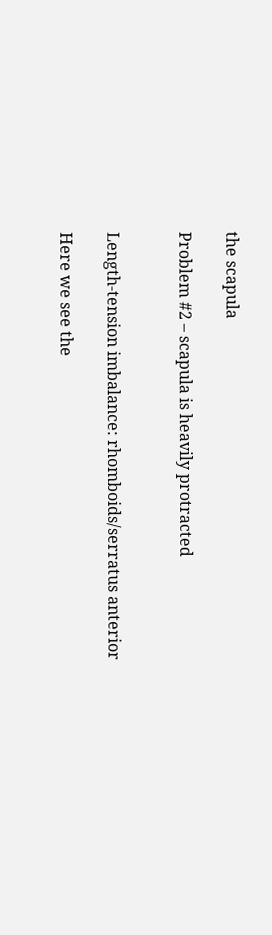the scapula

Problem #2 – scapula is heavily protracted


Length-tension imbalance: rhomboids/serratus anterior

Here we see the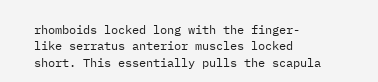rhomboids locked long with the finger-like serratus anterior muscles locked short. This essentially pulls the scapula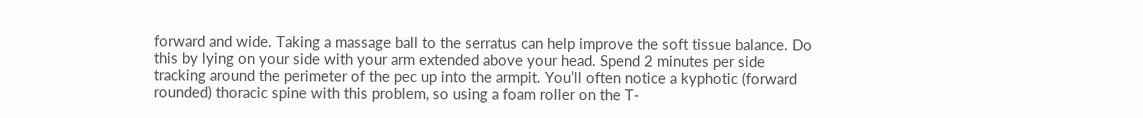forward and wide. Taking a massage ball to the serratus can help improve the soft tissue balance. Do this by lying on your side with your arm extended above your head. Spend 2 minutes per side tracking around the perimeter of the pec up into the armpit. You’ll often notice a kyphotic (forward rounded) thoracic spine with this problem, so using a foam roller on the T-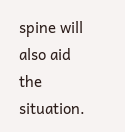spine will also aid the situation.